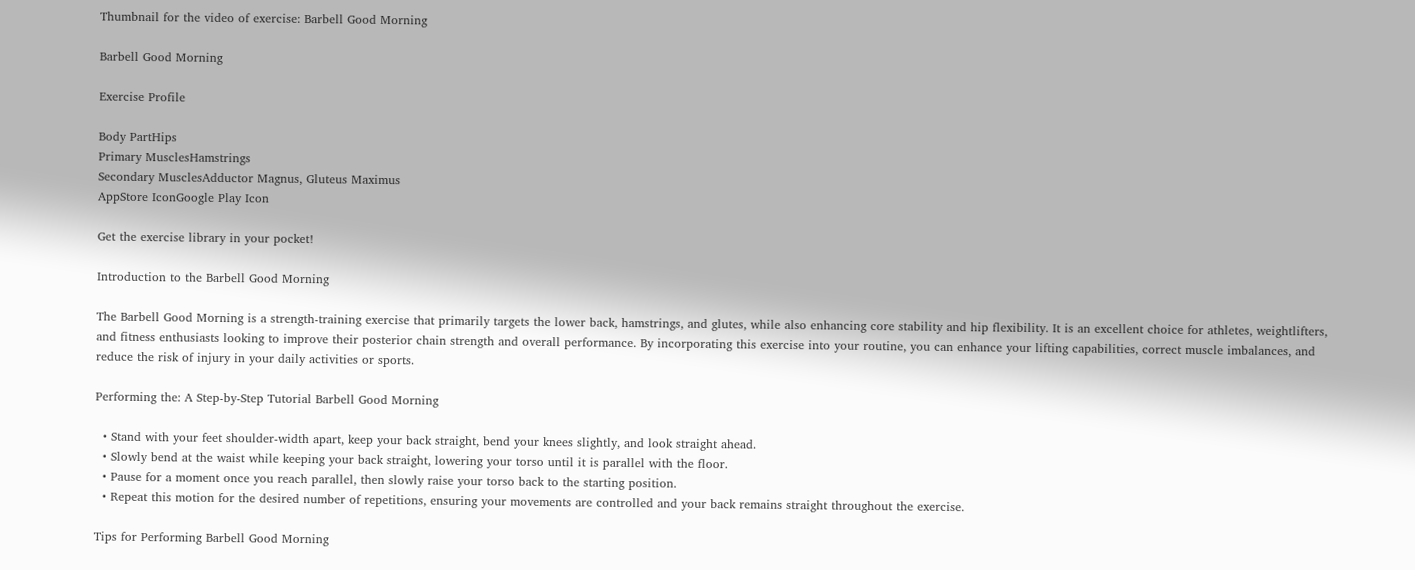Thumbnail for the video of exercise: Barbell Good Morning

Barbell Good Morning

Exercise Profile

Body PartHips
Primary MusclesHamstrings
Secondary MusclesAdductor Magnus, Gluteus Maximus
AppStore IconGoogle Play Icon

Get the exercise library in your pocket!

Introduction to the Barbell Good Morning

The Barbell Good Morning is a strength-training exercise that primarily targets the lower back, hamstrings, and glutes, while also enhancing core stability and hip flexibility. It is an excellent choice for athletes, weightlifters, and fitness enthusiasts looking to improve their posterior chain strength and overall performance. By incorporating this exercise into your routine, you can enhance your lifting capabilities, correct muscle imbalances, and reduce the risk of injury in your daily activities or sports.

Performing the: A Step-by-Step Tutorial Barbell Good Morning

  • Stand with your feet shoulder-width apart, keep your back straight, bend your knees slightly, and look straight ahead.
  • Slowly bend at the waist while keeping your back straight, lowering your torso until it is parallel with the floor.
  • Pause for a moment once you reach parallel, then slowly raise your torso back to the starting position.
  • Repeat this motion for the desired number of repetitions, ensuring your movements are controlled and your back remains straight throughout the exercise.

Tips for Performing Barbell Good Morning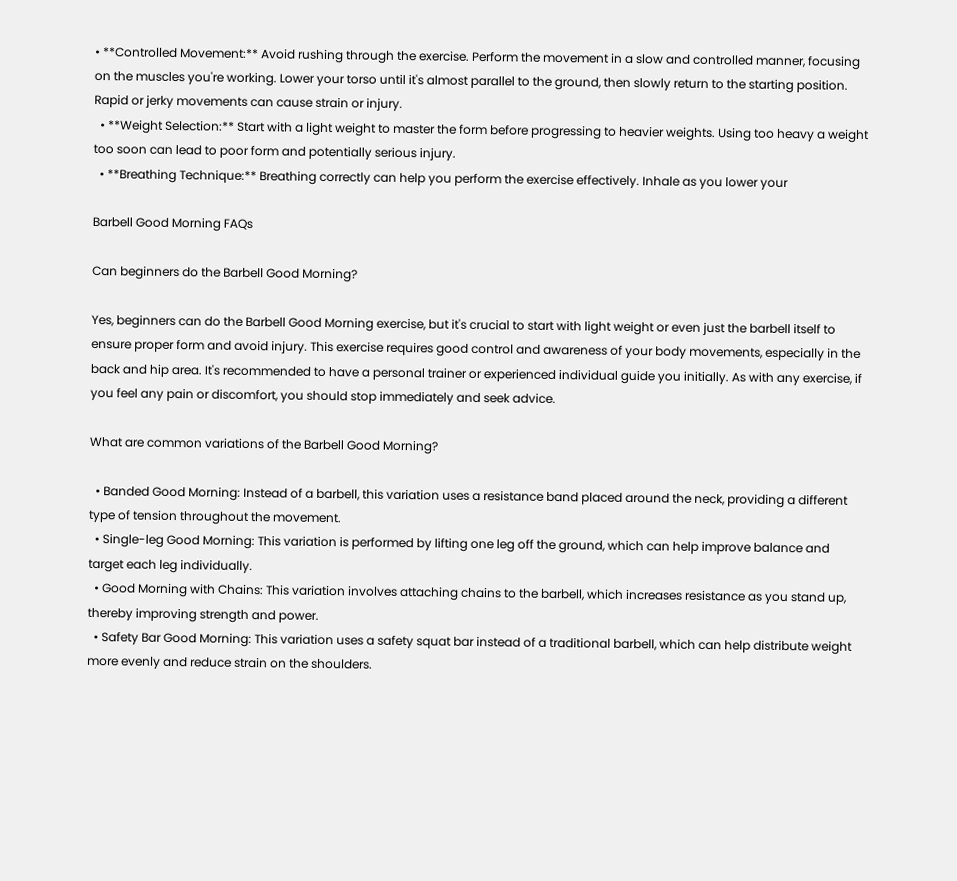• **Controlled Movement:** Avoid rushing through the exercise. Perform the movement in a slow and controlled manner, focusing on the muscles you're working. Lower your torso until it's almost parallel to the ground, then slowly return to the starting position. Rapid or jerky movements can cause strain or injury.
  • **Weight Selection:** Start with a light weight to master the form before progressing to heavier weights. Using too heavy a weight too soon can lead to poor form and potentially serious injury.
  • **Breathing Technique:** Breathing correctly can help you perform the exercise effectively. Inhale as you lower your

Barbell Good Morning FAQs

Can beginners do the Barbell Good Morning?

Yes, beginners can do the Barbell Good Morning exercise, but it's crucial to start with light weight or even just the barbell itself to ensure proper form and avoid injury. This exercise requires good control and awareness of your body movements, especially in the back and hip area. It's recommended to have a personal trainer or experienced individual guide you initially. As with any exercise, if you feel any pain or discomfort, you should stop immediately and seek advice.

What are common variations of the Barbell Good Morning?

  • Banded Good Morning: Instead of a barbell, this variation uses a resistance band placed around the neck, providing a different type of tension throughout the movement.
  • Single-leg Good Morning: This variation is performed by lifting one leg off the ground, which can help improve balance and target each leg individually.
  • Good Morning with Chains: This variation involves attaching chains to the barbell, which increases resistance as you stand up, thereby improving strength and power.
  • Safety Bar Good Morning: This variation uses a safety squat bar instead of a traditional barbell, which can help distribute weight more evenly and reduce strain on the shoulders.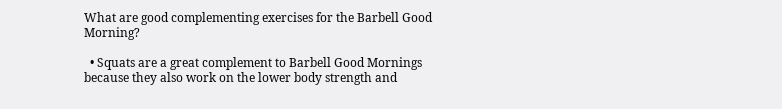What are good complementing exercises for the Barbell Good Morning?

  • Squats are a great complement to Barbell Good Mornings because they also work on the lower body strength and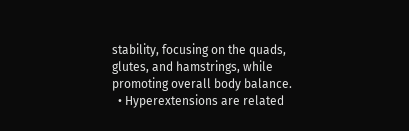stability, focusing on the quads, glutes, and hamstrings, while promoting overall body balance.
  • Hyperextensions are related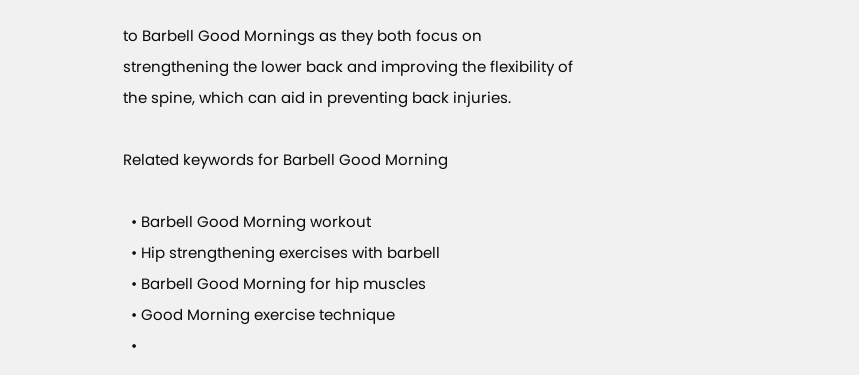to Barbell Good Mornings as they both focus on strengthening the lower back and improving the flexibility of the spine, which can aid in preventing back injuries.

Related keywords for Barbell Good Morning

  • Barbell Good Morning workout
  • Hip strengthening exercises with barbell
  • Barbell Good Morning for hip muscles
  • Good Morning exercise technique
  •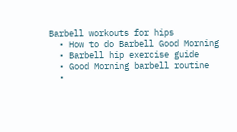Barbell workouts for hips
  • How to do Barbell Good Morning
  • Barbell hip exercise guide
  • Good Morning barbell routine
  •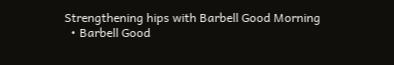Strengthening hips with Barbell Good Morning
  • Barbell Good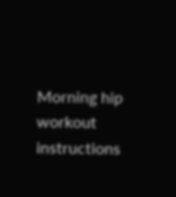Morning hip workout instructions